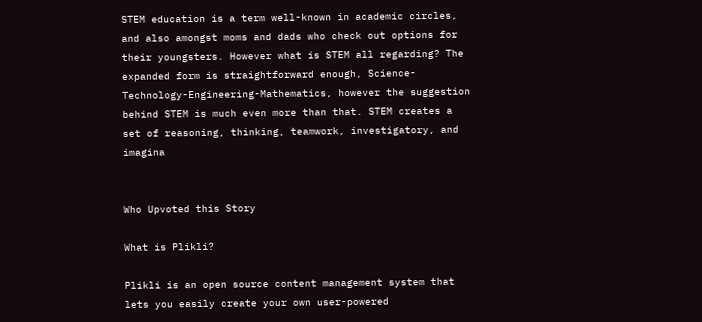STEM education is a term well-known in academic circles, and also amongst moms and dads who check out options for their youngsters. However what is STEM all regarding? The expanded form is straightforward enough, Science-Technology-Engineering-Mathematics, however the suggestion behind STEM is much even more than that. STEM creates a set of reasoning, thinking, teamwork, investigatory, and imagina


Who Upvoted this Story

What is Plikli?

Plikli is an open source content management system that lets you easily create your own user-powered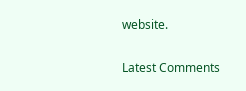website.

Latest Comments